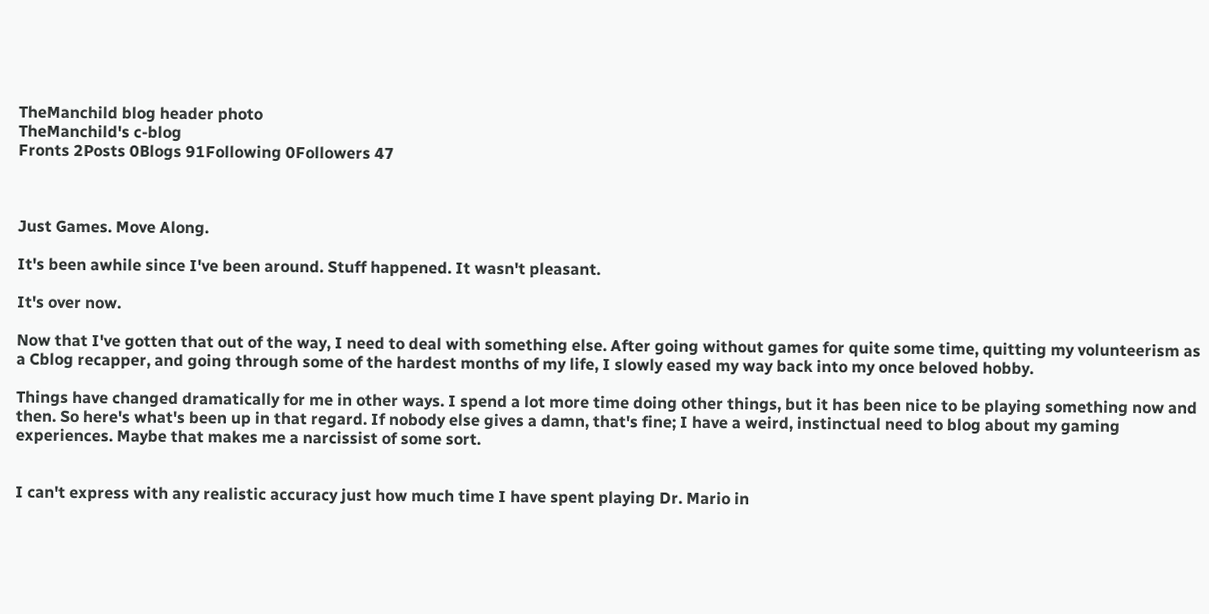TheManchild blog header photo
TheManchild's c-blog
Fronts 2Posts 0Blogs 91Following 0Followers 47



Just Games. Move Along.

It's been awhile since I've been around. Stuff happened. It wasn't pleasant.

It's over now.

Now that I've gotten that out of the way, I need to deal with something else. After going without games for quite some time, quitting my volunteerism as a Cblog recapper, and going through some of the hardest months of my life, I slowly eased my way back into my once beloved hobby.

Things have changed dramatically for me in other ways. I spend a lot more time doing other things, but it has been nice to be playing something now and then. So here's what's been up in that regard. If nobody else gives a damn, that's fine; I have a weird, instinctual need to blog about my gaming experiences. Maybe that makes me a narcissist of some sort.


I can't express with any realistic accuracy just how much time I have spent playing Dr. Mario in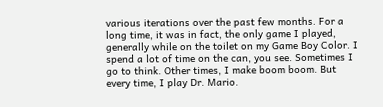various iterations over the past few months. For a long time, it was in fact, the only game I played, generally while on the toilet on my Game Boy Color. I spend a lot of time on the can, you see. Sometimes I go to think. Other times, I make boom boom. But every time, I play Dr. Mario.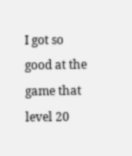I got so good at the game that level 20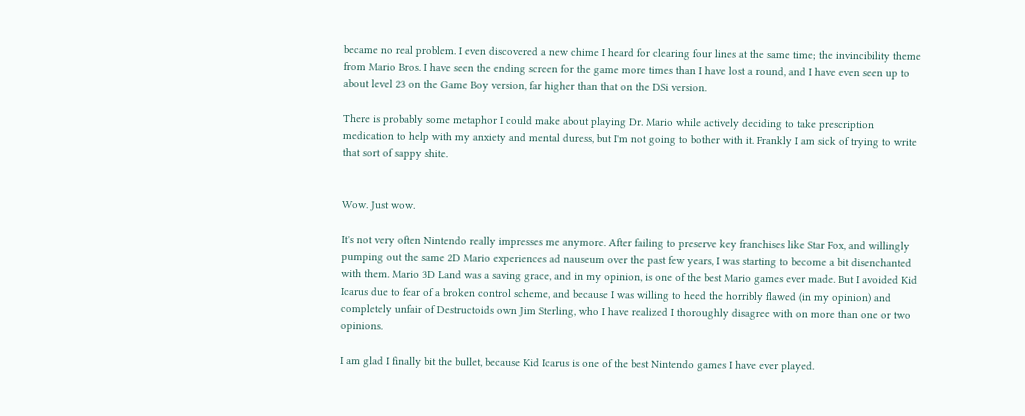became no real problem. I even discovered a new chime I heard for clearing four lines at the same time; the invincibility theme from Mario Bros. I have seen the ending screen for the game more times than I have lost a round, and I have even seen up to about level 23 on the Game Boy version, far higher than that on the DSi version.

There is probably some metaphor I could make about playing Dr. Mario while actively deciding to take prescription medication to help with my anxiety and mental duress, but I'm not going to bother with it. Frankly I am sick of trying to write that sort of sappy shite.


Wow. Just wow.

It's not very often Nintendo really impresses me anymore. After failing to preserve key franchises like Star Fox, and willingly pumping out the same 2D Mario experiences ad nauseum over the past few years, I was starting to become a bit disenchanted with them. Mario 3D Land was a saving grace, and in my opinion, is one of the best Mario games ever made. But I avoided Kid Icarus due to fear of a broken control scheme, and because I was willing to heed the horribly flawed (in my opinion) and completely unfair of Destructoids own Jim Sterling, who I have realized I thoroughly disagree with on more than one or two opinions.

I am glad I finally bit the bullet, because Kid Icarus is one of the best Nintendo games I have ever played.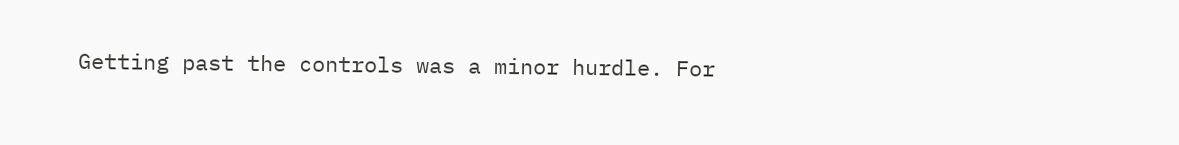Getting past the controls was a minor hurdle. For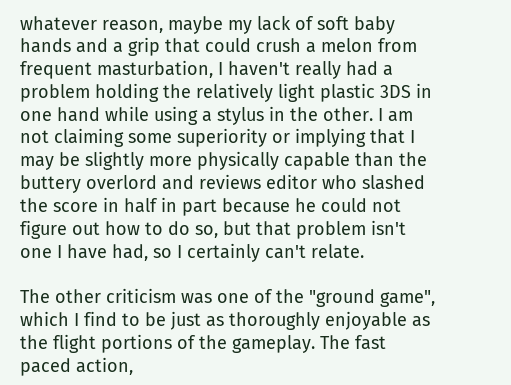whatever reason, maybe my lack of soft baby hands and a grip that could crush a melon from frequent masturbation, I haven't really had a problem holding the relatively light plastic 3DS in one hand while using a stylus in the other. I am not claiming some superiority or implying that I may be slightly more physically capable than the buttery overlord and reviews editor who slashed the score in half in part because he could not figure out how to do so, but that problem isn't one I have had, so I certainly can't relate.

The other criticism was one of the "ground game", which I find to be just as thoroughly enjoyable as the flight portions of the gameplay. The fast paced action,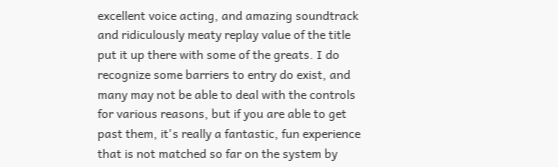excellent voice acting, and amazing soundtrack and ridiculously meaty replay value of the title put it up there with some of the greats. I do recognize some barriers to entry do exist, and many may not be able to deal with the controls for various reasons, but if you are able to get past them, it's really a fantastic, fun experience that is not matched so far on the system by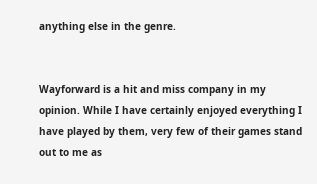anything else in the genre.


Wayforward is a hit and miss company in my opinion. While I have certainly enjoyed everything I have played by them, very few of their games stand out to me as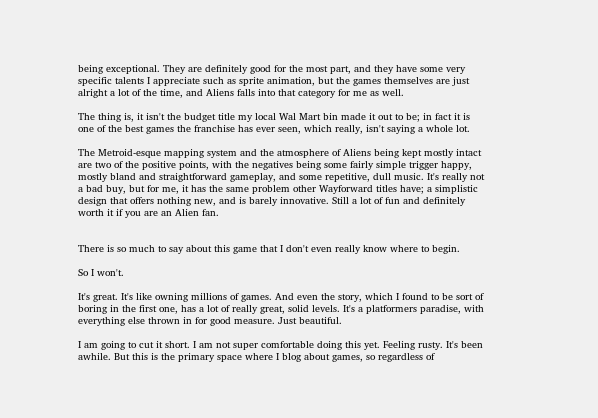being exceptional. They are definitely good for the most part, and they have some very specific talents I appreciate such as sprite animation, but the games themselves are just alright a lot of the time, and Aliens falls into that category for me as well.

The thing is, it isn't the budget title my local Wal Mart bin made it out to be; in fact it is one of the best games the franchise has ever seen, which really, isn't saying a whole lot.

The Metroid-esque mapping system and the atmosphere of Aliens being kept mostly intact are two of the positive points, with the negatives being some fairly simple trigger happy, mostly bland and straightforward gameplay, and some repetitive, dull music. It's really not a bad buy, but for me, it has the same problem other Wayforward titles have; a simplistic design that offers nothing new, and is barely innovative. Still a lot of fun and definitely worth it if you are an Alien fan.


There is so much to say about this game that I don't even really know where to begin.

So I won't.

It's great. It's like owning millions of games. And even the story, which I found to be sort of boring in the first one, has a lot of really great, solid levels. It's a platformers paradise, with everything else thrown in for good measure. Just beautiful.

I am going to cut it short. I am not super comfortable doing this yet. Feeling rusty. It's been awhile. But this is the primary space where I blog about games, so regardless of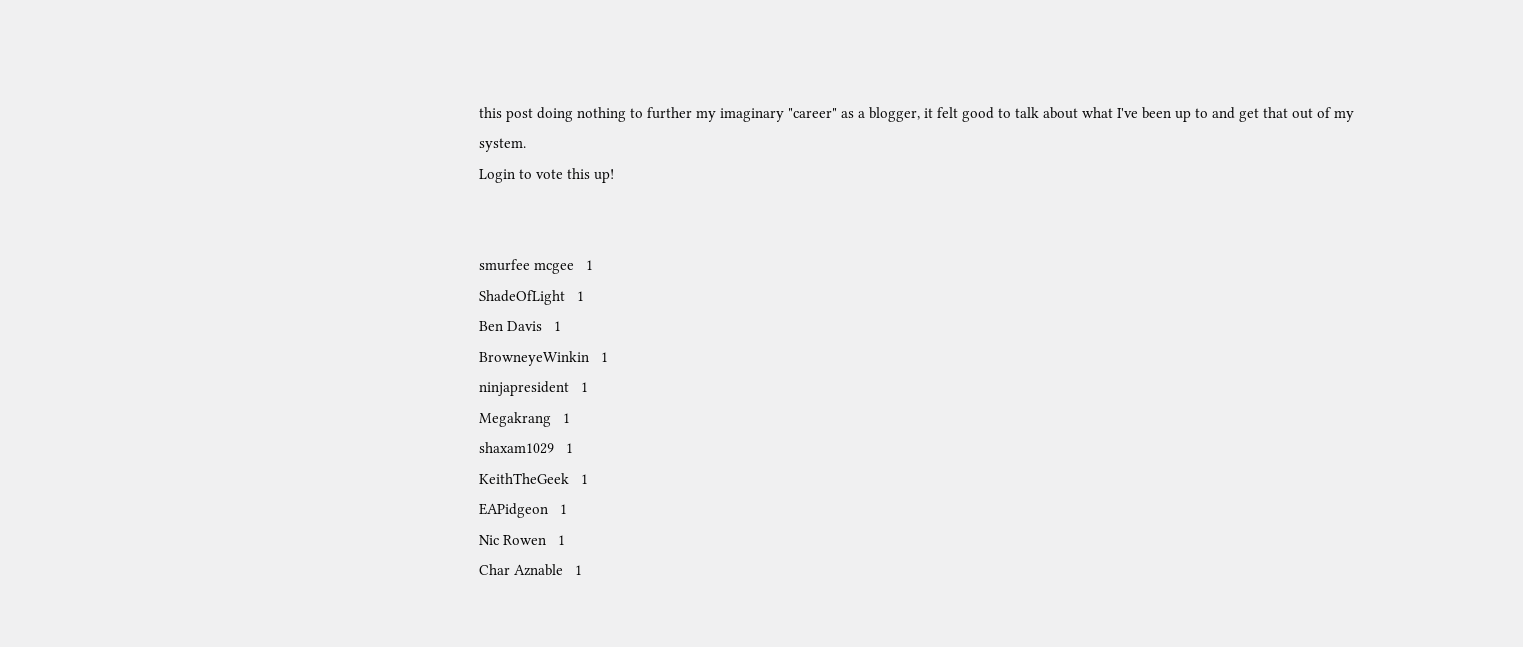this post doing nothing to further my imaginary "career" as a blogger, it felt good to talk about what I've been up to and get that out of my system.
Login to vote this up!


smurfee mcgee   1
ShadeOfLight   1
Ben Davis   1
BrowneyeWinkin   1
ninjapresident   1
Megakrang   1
shaxam1029   1
KeithTheGeek   1
EAPidgeon   1
Nic Rowen   1
Char Aznable   1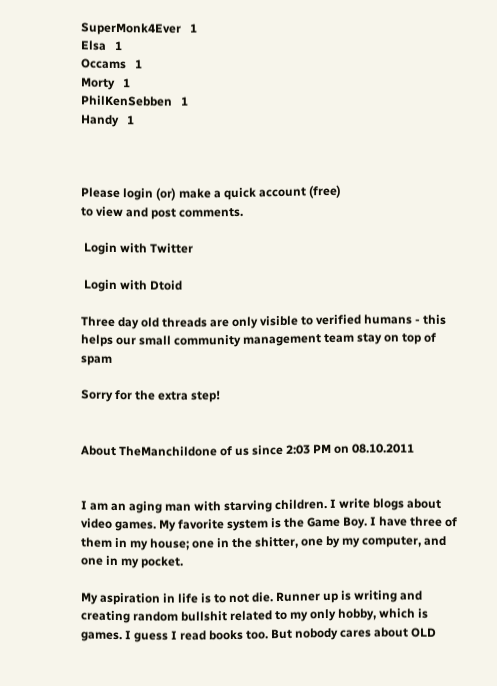SuperMonk4Ever   1
Elsa   1
Occams   1
Morty   1
PhilKenSebben   1
Handy   1



Please login (or) make a quick account (free)
to view and post comments.

 Login with Twitter

 Login with Dtoid

Three day old threads are only visible to verified humans - this helps our small community management team stay on top of spam

Sorry for the extra step!


About TheManchildone of us since 2:03 PM on 08.10.2011


I am an aging man with starving children. I write blogs about video games. My favorite system is the Game Boy. I have three of them in my house; one in the shitter, one by my computer, and one in my pocket.

My aspiration in life is to not die. Runner up is writing and creating random bullshit related to my only hobby, which is games. I guess I read books too. But nobody cares about OLD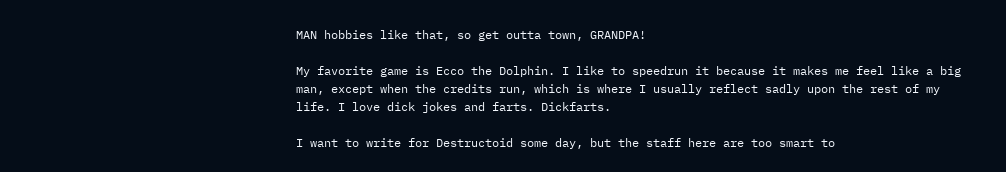MAN hobbies like that, so get outta town, GRANDPA!

My favorite game is Ecco the Dolphin. I like to speedrun it because it makes me feel like a big man, except when the credits run, which is where I usually reflect sadly upon the rest of my life. I love dick jokes and farts. Dickfarts.

I want to write for Destructoid some day, but the staff here are too smart to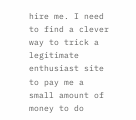hire me. I need to find a clever way to trick a legitimate enthusiast site to pay me a small amount of money to do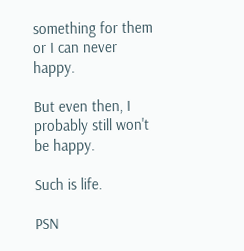something for them or I can never happy.

But even then, I probably still won't be happy.

Such is life.

PSN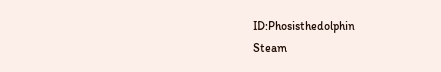ID:Phosisthedolphin
Steam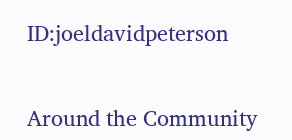ID:joeldavidpeterson


Around the Community